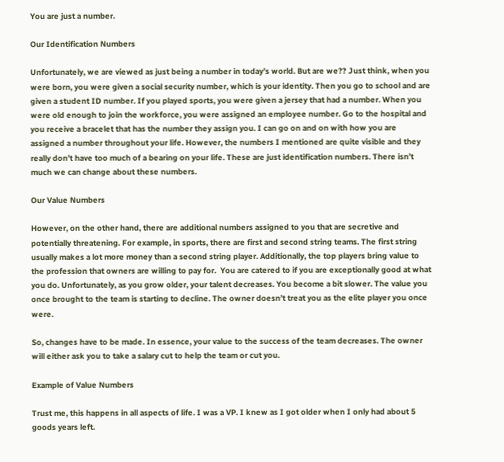You are just a number.

Our Identification Numbers

Unfortunately, we are viewed as just being a number in today’s world. But are we?? Just think, when you were born, you were given a social security number, which is your identity. Then you go to school and are given a student ID number. If you played sports, you were given a jersey that had a number. When you were old enough to join the workforce, you were assigned an employee number. Go to the hospital and you receive a bracelet that has the number they assign you. I can go on and on with how you are assigned a number throughout your life. However, the numbers I mentioned are quite visible and they really don’t have too much of a bearing on your life. These are just identification numbers. There isn’t much we can change about these numbers.

Our Value Numbers

However, on the other hand, there are additional numbers assigned to you that are secretive and potentially threatening. For example, in sports, there are first and second string teams. The first string usually makes a lot more money than a second string player. Additionally, the top players bring value to the profession that owners are willing to pay for.  You are catered to if you are exceptionally good at what you do. Unfortunately, as you grow older, your talent decreases. You become a bit slower. The value you once brought to the team is starting to decline. The owner doesn’t treat you as the elite player you once were.

So, changes have to be made. In essence, your value to the success of the team decreases. The owner will either ask you to take a salary cut to help the team or cut you.

Example of Value Numbers

Trust me, this happens in all aspects of life. I was a VP. I knew as I got older when I only had about 5 goods years left.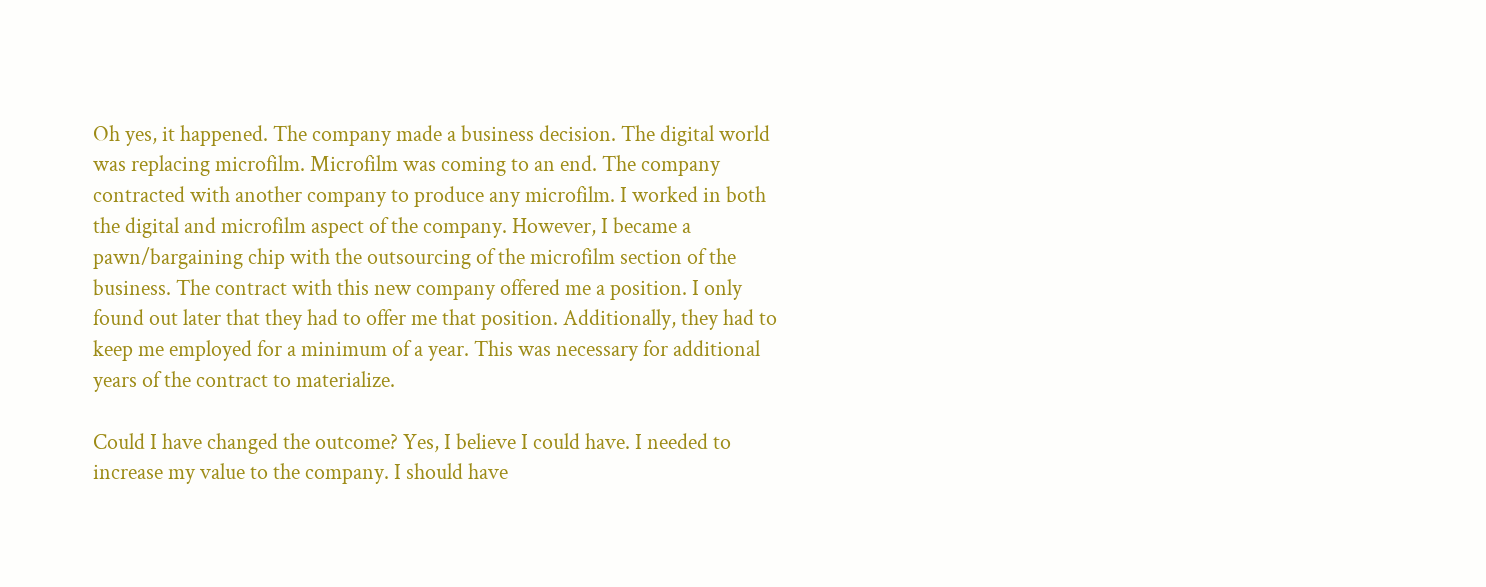Oh yes, it happened. The company made a business decision. The digital world was replacing microfilm. Microfilm was coming to an end. The company contracted with another company to produce any microfilm. I worked in both the digital and microfilm aspect of the company. However, I became a pawn/bargaining chip with the outsourcing of the microfilm section of the business. The contract with this new company offered me a position. I only found out later that they had to offer me that position. Additionally, they had to keep me employed for a minimum of a year. This was necessary for additional years of the contract to materialize.

Could I have changed the outcome? Yes, I believe I could have. I needed to increase my value to the company. I should have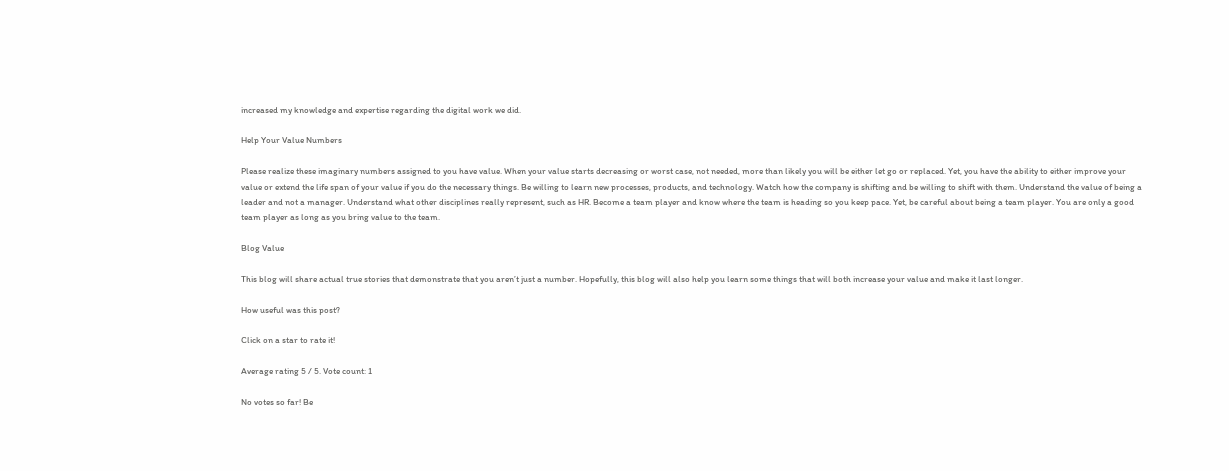increased my knowledge and expertise regarding the digital work we did.

Help Your Value Numbers

Please realize these imaginary numbers assigned to you have value. When your value starts decreasing or worst case, not needed, more than likely you will be either let go or replaced. Yet, you have the ability to either improve your value or extend the life span of your value if you do the necessary things. Be willing to learn new processes, products, and technology. Watch how the company is shifting and be willing to shift with them. Understand the value of being a leader and not a manager. Understand what other disciplines really represent, such as HR. Become a team player and know where the team is heading so you keep pace. Yet, be careful about being a team player. You are only a good team player as long as you bring value to the team.

Blog Value

This blog will share actual true stories that demonstrate that you aren’t just a number. Hopefully, this blog will also help you learn some things that will both increase your value and make it last longer.

How useful was this post?

Click on a star to rate it!

Average rating 5 / 5. Vote count: 1

No votes so far! Be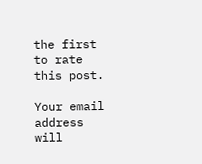the first to rate this post.

Your email address will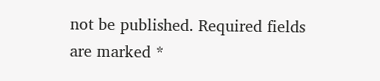not be published. Required fields are marked *